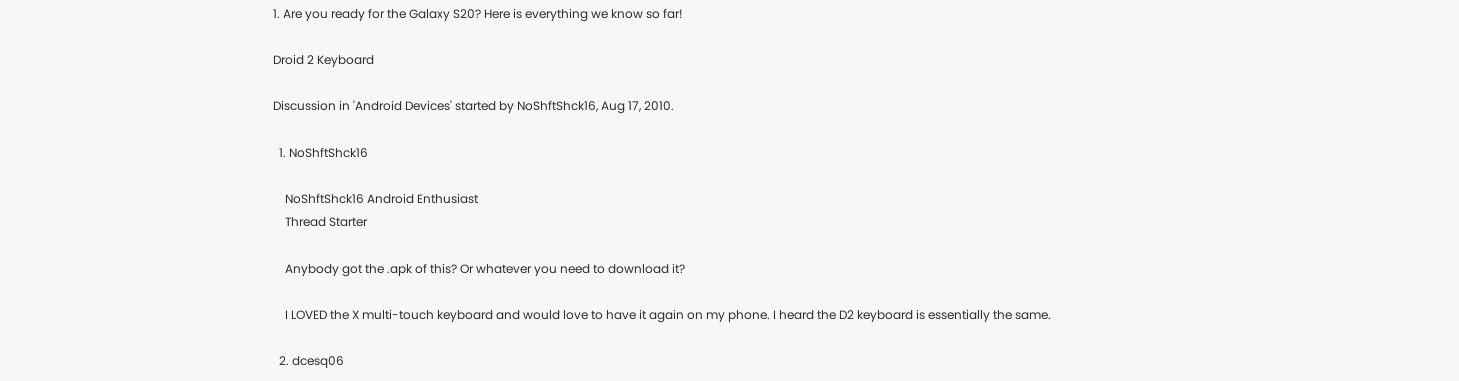1. Are you ready for the Galaxy S20? Here is everything we know so far!

Droid 2 Keyboard

Discussion in 'Android Devices' started by NoShftShck16, Aug 17, 2010.

  1. NoShftShck16

    NoShftShck16 Android Enthusiast
    Thread Starter

    Anybody got the .apk of this? Or whatever you need to download it?

    I LOVED the X multi-touch keyboard and would love to have it again on my phone. I heard the D2 keyboard is essentially the same.

  2. dcesq06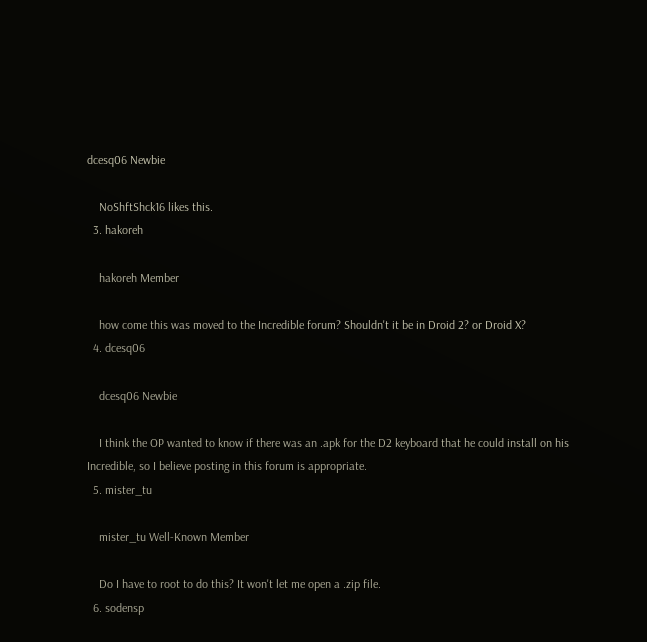dcesq06 Newbie

    NoShftShck16 likes this.
  3. hakoreh

    hakoreh Member

    how come this was moved to the Incredible forum? Shouldn't it be in Droid 2? or Droid X?
  4. dcesq06

    dcesq06 Newbie

    I think the OP wanted to know if there was an .apk for the D2 keyboard that he could install on his Incredible, so I believe posting in this forum is appropriate.
  5. mister_tu

    mister_tu Well-Known Member

    Do I have to root to do this? It won't let me open a .zip file.
  6. sodensp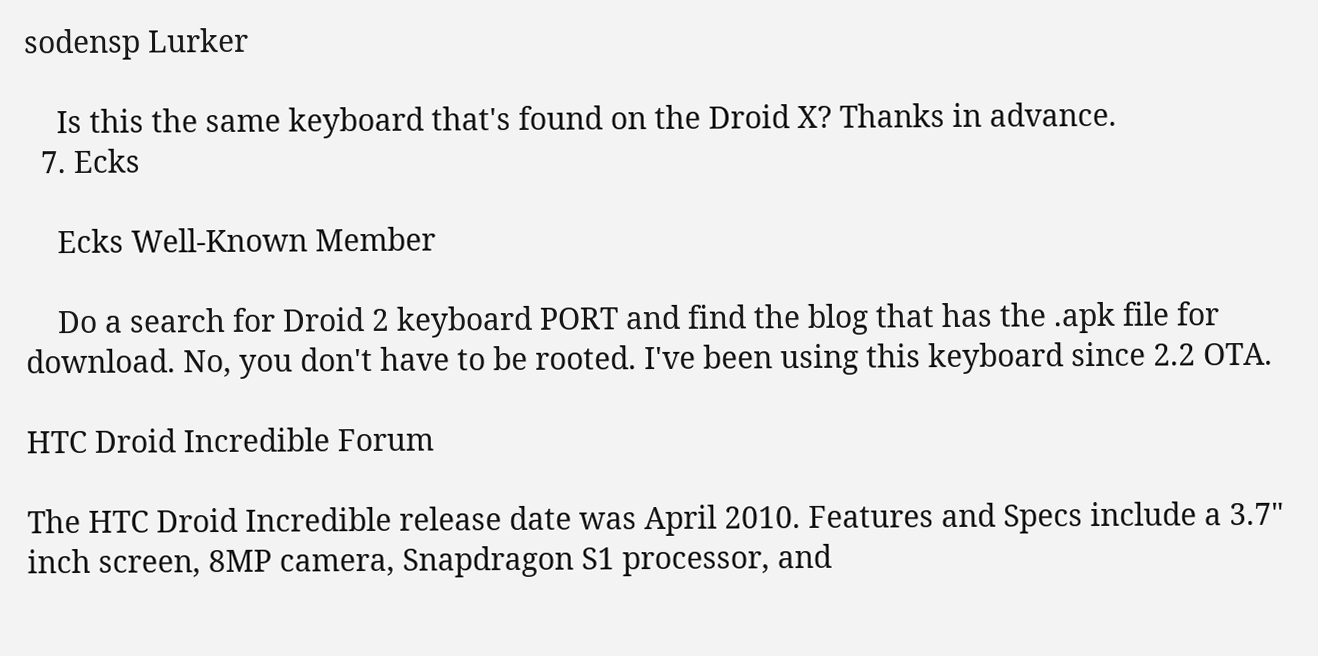sodensp Lurker

    Is this the same keyboard that's found on the Droid X? Thanks in advance.
  7. Ecks

    Ecks Well-Known Member

    Do a search for Droid 2 keyboard PORT and find the blog that has the .apk file for download. No, you don't have to be rooted. I've been using this keyboard since 2.2 OTA.

HTC Droid Incredible Forum

The HTC Droid Incredible release date was April 2010. Features and Specs include a 3.7" inch screen, 8MP camera, Snapdragon S1 processor, and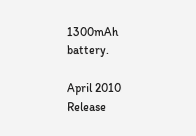1300mAh battery.

April 2010
Release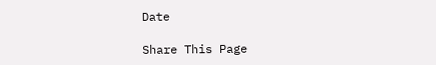Date

Share This Page